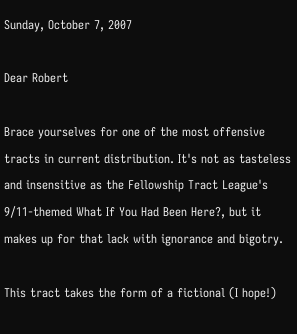Sunday, October 7, 2007

Dear Robert

Brace yourselves for one of the most offensive tracts in current distribution. It's not as tasteless and insensitive as the Fellowship Tract League's 9/11-themed What If You Had Been Here?, but it makes up for that lack with ignorance and bigotry.

This tract takes the form of a fictional (I hope!)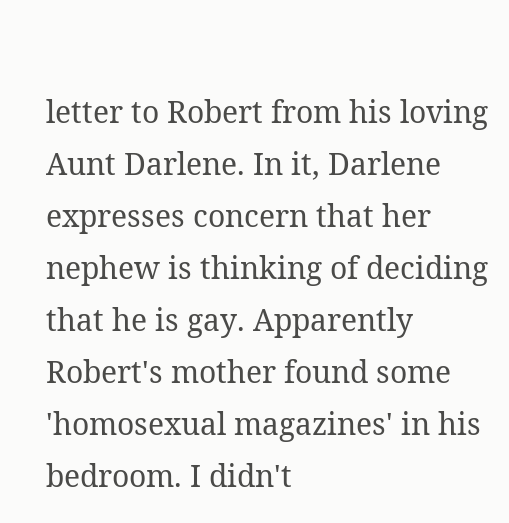letter to Robert from his loving Aunt Darlene. In it, Darlene expresses concern that her nephew is thinking of deciding that he is gay. Apparently Robert's mother found some 'homosexual magazines' in his bedroom. I didn't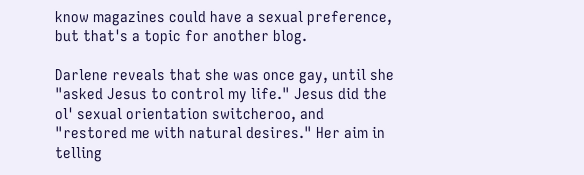know magazines could have a sexual preference, but that's a topic for another blog.

Darlene reveals that she was once gay, until she "asked Jesus to control my life." Jesus did the ol' sexual orientation switcheroo, and "restored me with natural desires." Her aim in telling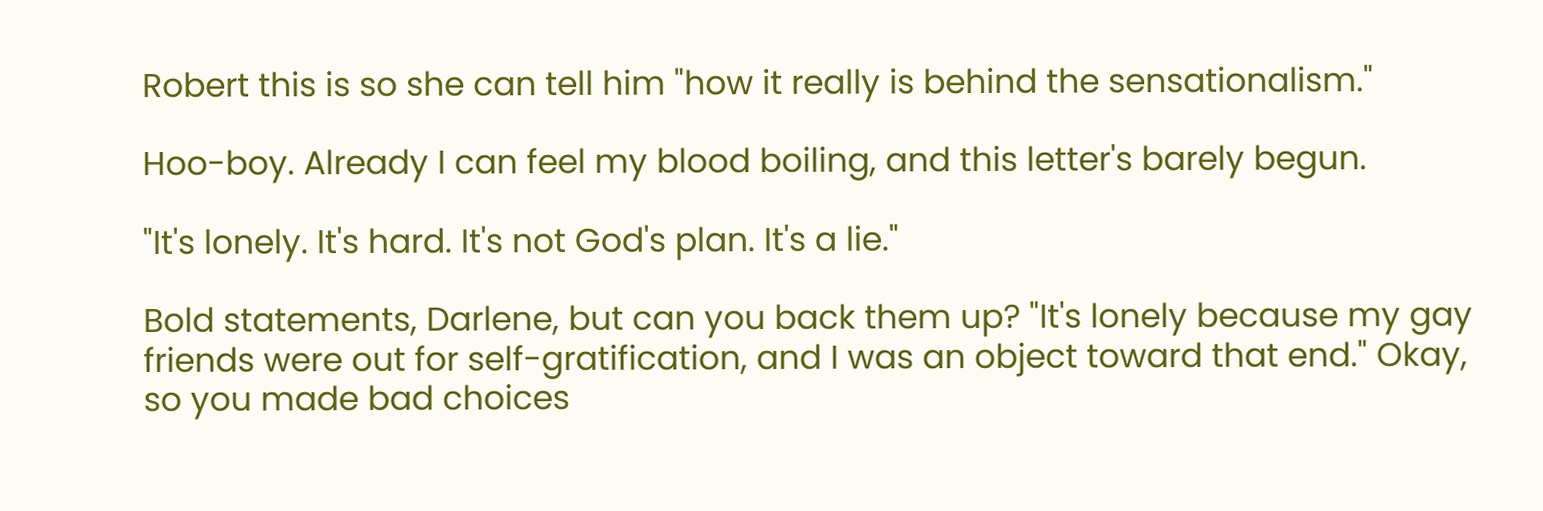Robert this is so she can tell him "how it really is behind the sensationalism."

Hoo-boy. Already I can feel my blood boiling, and this letter's barely begun.

"It's lonely. It's hard. It's not God's plan. It's a lie."

Bold statements, Darlene, but can you back them up? "It's lonely because my gay friends were out for self-gratification, and I was an object toward that end." Okay, so you made bad choices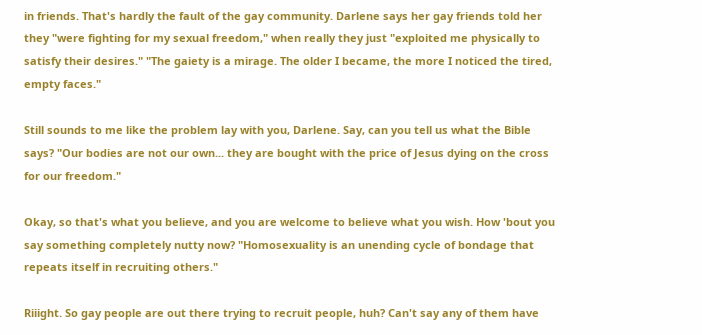in friends. That's hardly the fault of the gay community. Darlene says her gay friends told her they "were fighting for my sexual freedom," when really they just "exploited me physically to satisfy their desires." "The gaiety is a mirage. The older I became, the more I noticed the tired, empty faces."

Still sounds to me like the problem lay with you, Darlene. Say, can you tell us what the Bible says? "Our bodies are not our own... they are bought with the price of Jesus dying on the cross for our freedom."

Okay, so that's what you believe, and you are welcome to believe what you wish. How 'bout you say something completely nutty now? "Homosexuality is an unending cycle of bondage that repeats itself in recruiting others."

Riiight. So gay people are out there trying to recruit people, huh? Can't say any of them have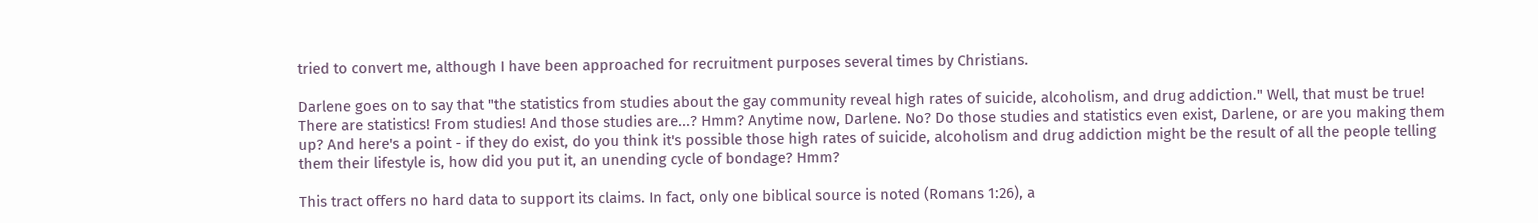tried to convert me, although I have been approached for recruitment purposes several times by Christians.

Darlene goes on to say that "the statistics from studies about the gay community reveal high rates of suicide, alcoholism, and drug addiction." Well, that must be true! There are statistics! From studies! And those studies are...? Hmm? Anytime now, Darlene. No? Do those studies and statistics even exist, Darlene, or are you making them up? And here's a point - if they do exist, do you think it's possible those high rates of suicide, alcoholism and drug addiction might be the result of all the people telling them their lifestyle is, how did you put it, an unending cycle of bondage? Hmm?

This tract offers no hard data to support its claims. In fact, only one biblical source is noted (Romans 1:26), a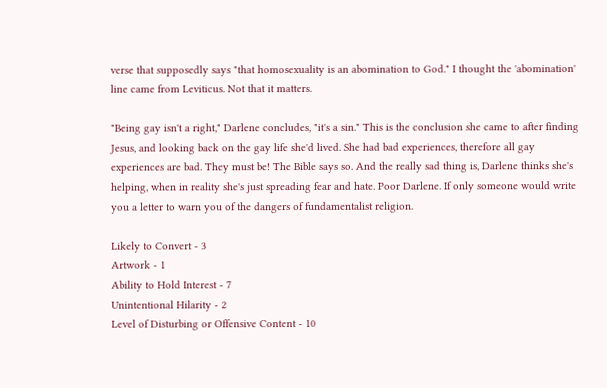verse that supposedly says "that homosexuality is an abomination to God." I thought the 'abomination' line came from Leviticus. Not that it matters.

"Being gay isn't a right," Darlene concludes, "it's a sin." This is the conclusion she came to after finding Jesus, and looking back on the gay life she'd lived. She had bad experiences, therefore all gay experiences are bad. They must be! The Bible says so. And the really sad thing is, Darlene thinks she's helping, when in reality she's just spreading fear and hate. Poor Darlene. If only someone would write you a letter to warn you of the dangers of fundamentalist religion.

Likely to Convert - 3
Artwork - 1
Ability to Hold Interest - 7
Unintentional Hilarity - 2
Level of Disturbing or Offensive Content - 10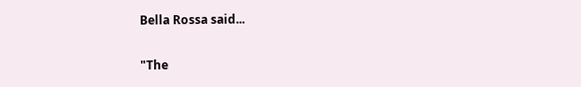Bella Rossa said...

"The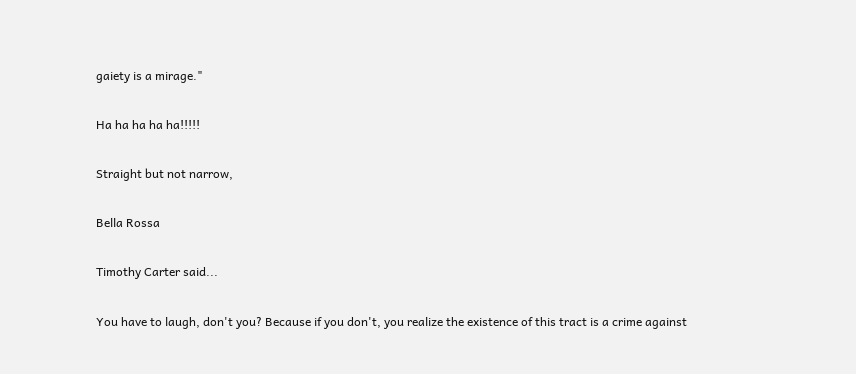gaiety is a mirage."

Ha ha ha ha ha!!!!!

Straight but not narrow,

Bella Rossa

Timothy Carter said...

You have to laugh, don't you? Because if you don't, you realize the existence of this tract is a crime against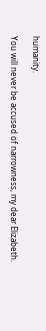humanity.

You will never be accused of narrowness, my dear Elizabeth.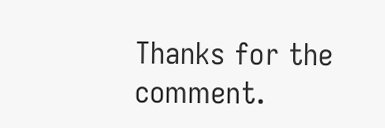Thanks for the comment.